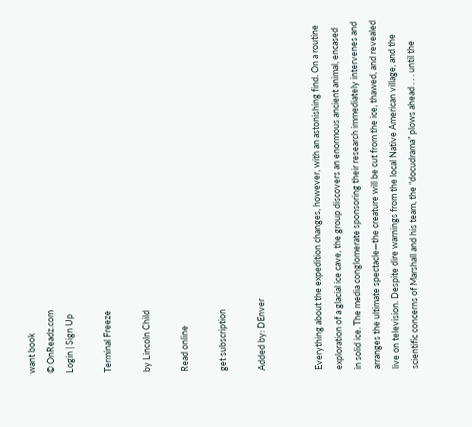want book
© OnReadz.com
Login | Sign Up

Terminal Freeze

by Lincoln Child

Read online

get subscription

Added by: DEnver


Everything about the expedition changes, however, with an astonishing find. On a routine exploration of a glacial ice cave, the group discovers an enormous ancient animal, encased in solid ice. The media conglomerate sponsoring their research immediately intervenes and arranges the ultimate spectacle—the creature will be cut from the ice, thawed, and revealed live on television. Despite dire warnings from the local Native American village, and the scientific concerns of Marshall and his team, the “docudrama” plows ahead . . . until the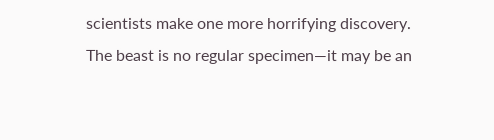scientists make one more horrifying discovery. The beast is no regular specimen—it may be an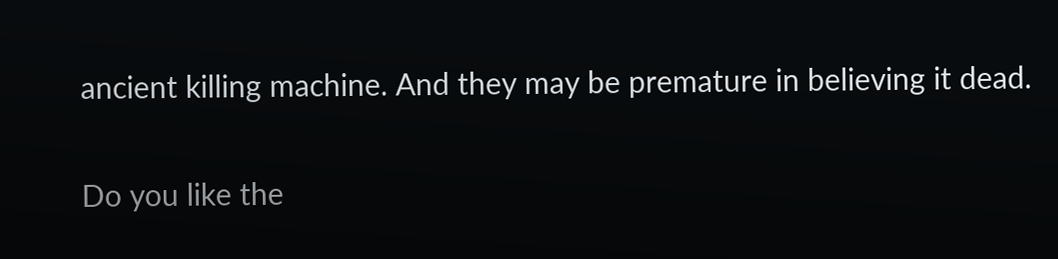ancient killing machine. And they may be premature in believing it dead.

Do you like the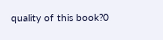quality of this book?0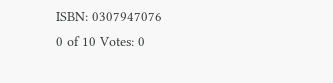ISBN: 0307947076
0 of 10 Votes: 0